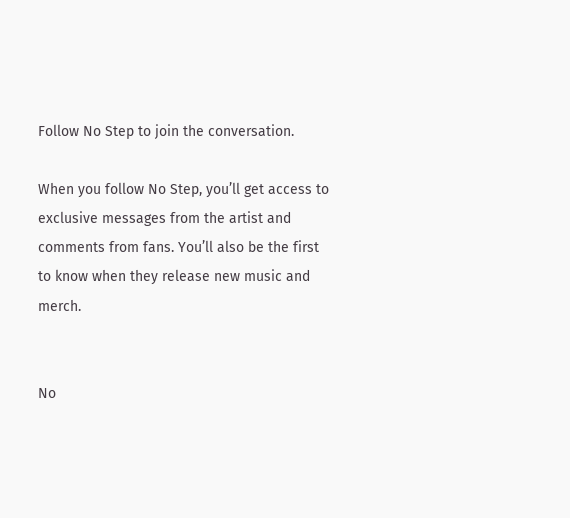Follow No Step to join the conversation.

When you follow No Step, you’ll get access to exclusive messages from the artist and comments from fans. You’ll also be the first to know when they release new music and merch.


No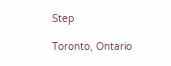Step

Toronto, Ontario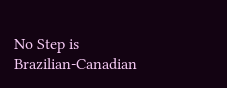No Step is Brazilian-Canadian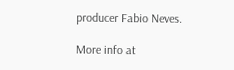producer Fabio Neves.

More info at